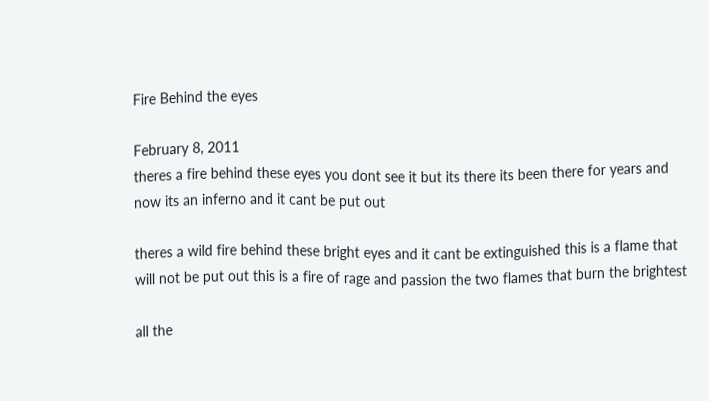Fire Behind the eyes

February 8, 2011
theres a fire behind these eyes you dont see it but its there its been there for years and now its an inferno and it cant be put out

theres a wild fire behind these bright eyes and it cant be extinguished this is a flame that will not be put out this is a fire of rage and passion the two flames that burn the brightest

all the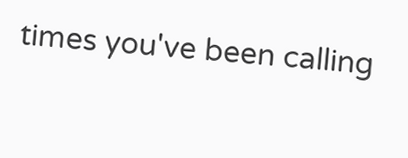times you've been calling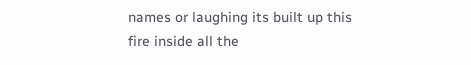names or laughing its built up this fire inside all the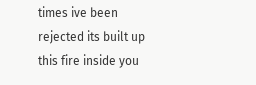times ive been rejected its built up this fire inside you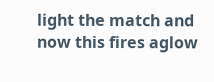light the match and now this fires aglow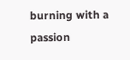burning with a passion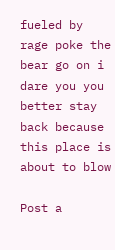fueled by rage poke the bear go on i dare you you better stay back because this place is about to blow

Post a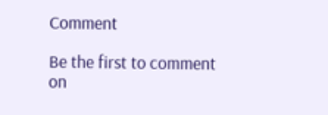Comment

Be the first to comment on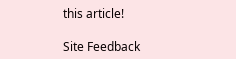this article!

Site Feedback